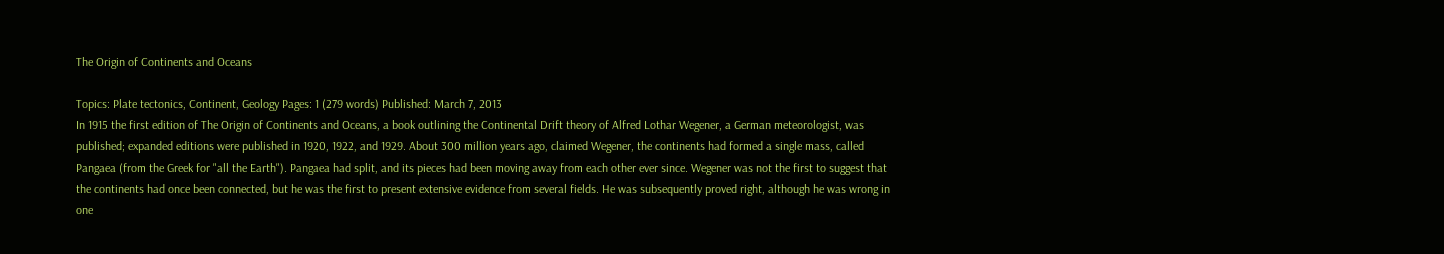The Origin of Continents and Oceans

Topics: Plate tectonics, Continent, Geology Pages: 1 (279 words) Published: March 7, 2013
In 1915 the first edition of The Origin of Continents and Oceans, a book outlining the Continental Drift theory of Alfred Lothar Wegener, a German meteorologist, was published; expanded editions were published in 1920, 1922, and 1929. About 300 million years ago, claimed Wegener, the continents had formed a single mass, called Pangaea (from the Greek for "all the Earth"). Pangaea had split, and its pieces had been moving away from each other ever since. Wegener was not the first to suggest that the continents had once been connected, but he was the first to present extensive evidence from several fields. He was subsequently proved right, although he was wrong in one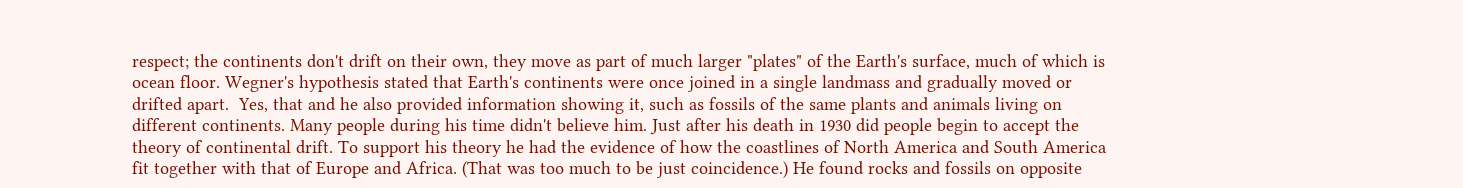respect; the continents don't drift on their own, they move as part of much larger "plates" of the Earth's surface, much of which is ocean floor. Wegner's hypothesis stated that Earth's continents were once joined in a single landmass and gradually moved or drifted apart.  Yes, that and he also provided information showing it, such as fossils of the same plants and animals living on different continents. Many people during his time didn't believe him. Just after his death in 1930 did people begin to accept the theory of continental drift. To support his theory he had the evidence of how the coastlines of North America and South America fit together with that of Europe and Africa. (That was too much to be just coincidence.) He found rocks and fossils on opposite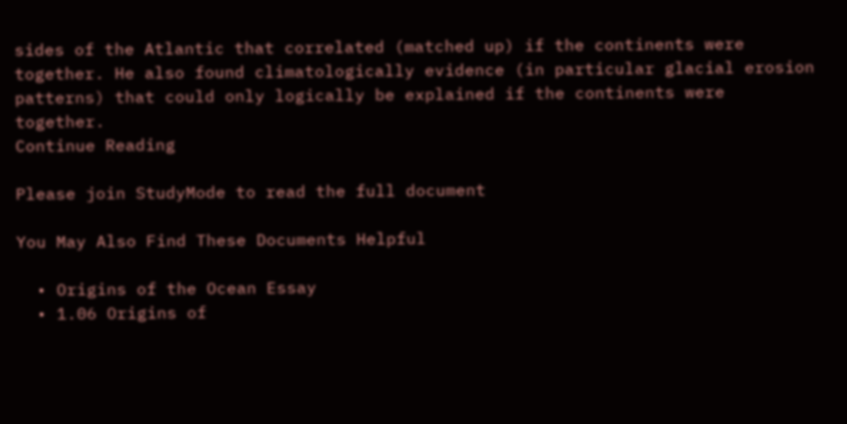sides of the Atlantic that correlated (matched up) if the continents were together. He also found climatologically evidence (in particular glacial erosion patterns) that could only logically be explained if the continents were together.
Continue Reading

Please join StudyMode to read the full document

You May Also Find These Documents Helpful

  • Origins of the Ocean Essay
  • 1.06 Origins of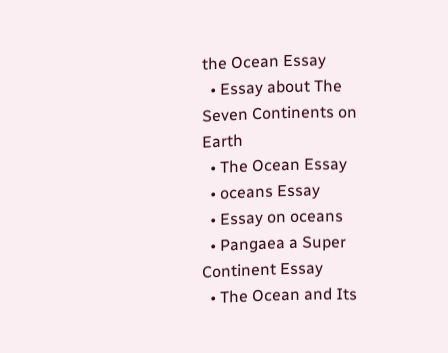the Ocean Essay
  • Essay about The Seven Continents on Earth
  • The Ocean Essay
  • oceans Essay
  • Essay on oceans
  • Pangaea a Super Continent Essay
  • The Ocean and Its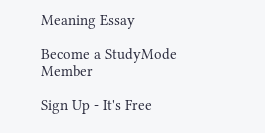Meaning Essay

Become a StudyMode Member

Sign Up - It's Free